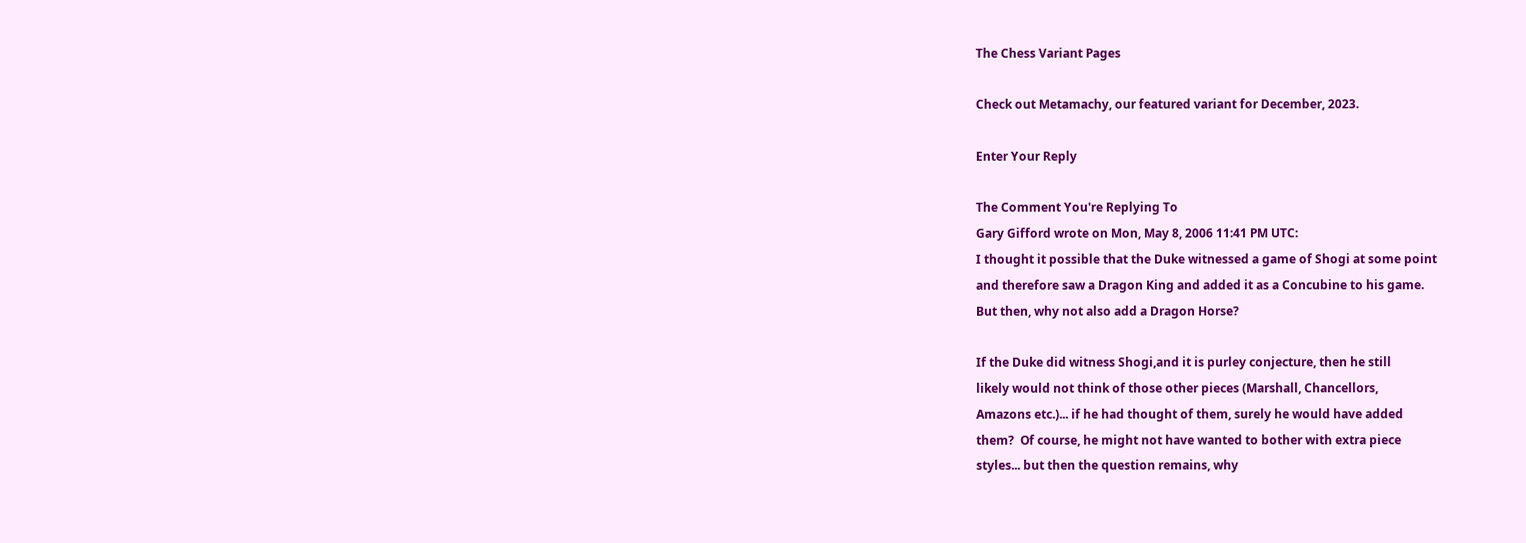The Chess Variant Pages

Check out Metamachy, our featured variant for December, 2023.

Enter Your Reply

The Comment You're Replying To
Gary Gifford wrote on Mon, May 8, 2006 11:41 PM UTC:
I thought it possible that the Duke witnessed a game of Shogi at some point
and therefore saw a Dragon King and added it as a Concubine to his game.
But then, why not also add a Dragon Horse?

If the Duke did witness Shogi,and it is purley conjecture, then he still
likely would not think of those other pieces (Marshall, Chancellors,
Amazons etc.)... if he had thought of them, surely he would have added
them?  Of course, he might not have wanted to bother with extra piece
styles... but then the question remains, why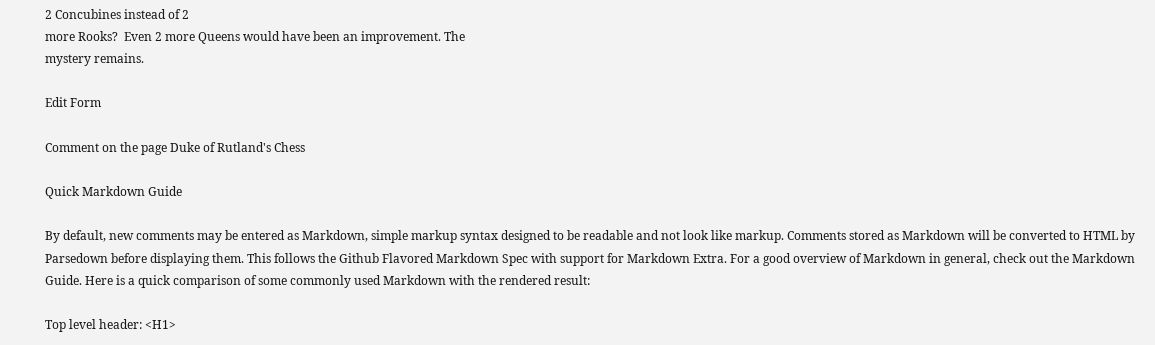2 Concubines instead of 2
more Rooks?  Even 2 more Queens would have been an improvement. The
mystery remains.

Edit Form

Comment on the page Duke of Rutland's Chess

Quick Markdown Guide

By default, new comments may be entered as Markdown, simple markup syntax designed to be readable and not look like markup. Comments stored as Markdown will be converted to HTML by Parsedown before displaying them. This follows the Github Flavored Markdown Spec with support for Markdown Extra. For a good overview of Markdown in general, check out the Markdown Guide. Here is a quick comparison of some commonly used Markdown with the rendered result:

Top level header: <H1>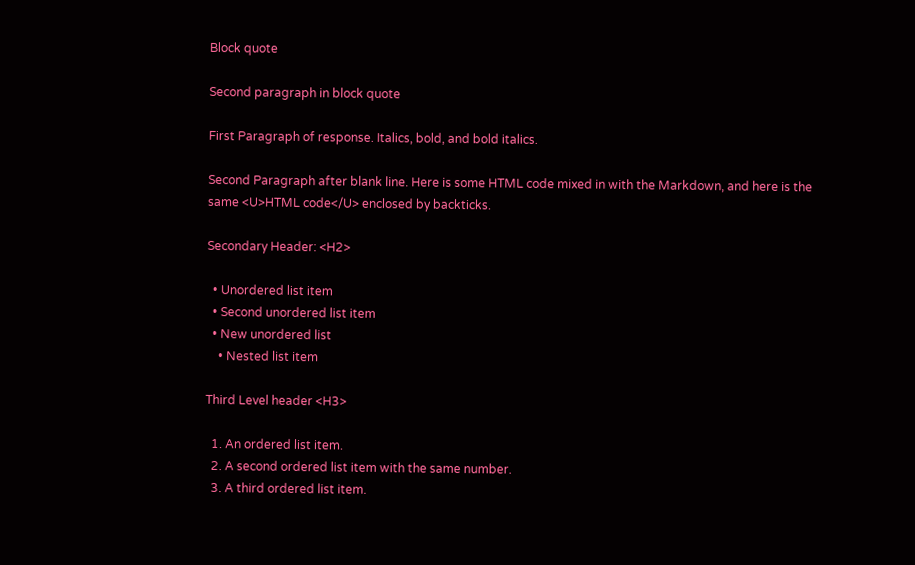Block quote

Second paragraph in block quote

First Paragraph of response. Italics, bold, and bold italics.

Second Paragraph after blank line. Here is some HTML code mixed in with the Markdown, and here is the same <U>HTML code</U> enclosed by backticks.

Secondary Header: <H2>

  • Unordered list item
  • Second unordered list item
  • New unordered list
    • Nested list item

Third Level header <H3>

  1. An ordered list item.
  2. A second ordered list item with the same number.
  3. A third ordered list item.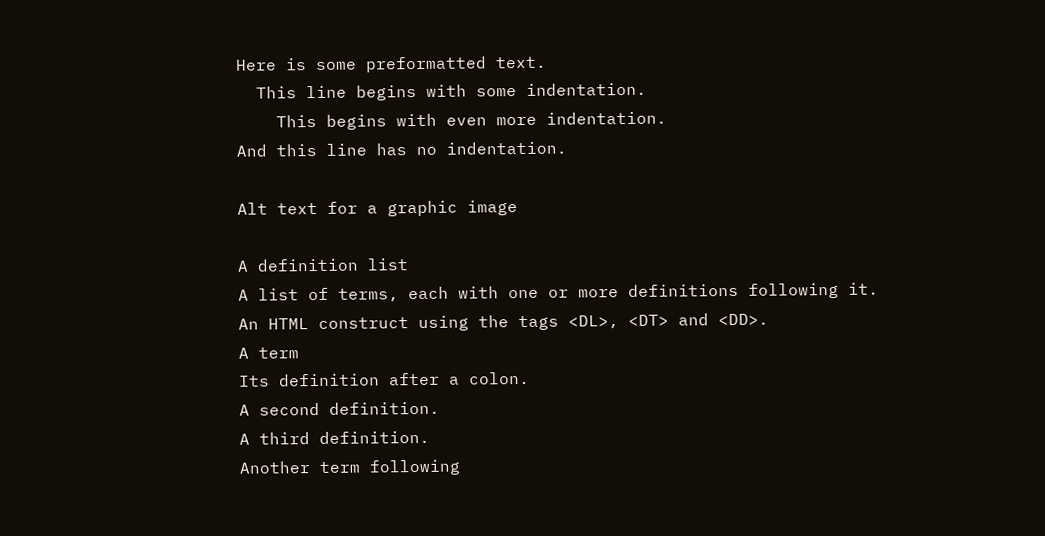Here is some preformatted text.
  This line begins with some indentation.
    This begins with even more indentation.
And this line has no indentation.

Alt text for a graphic image

A definition list
A list of terms, each with one or more definitions following it.
An HTML construct using the tags <DL>, <DT> and <DD>.
A term
Its definition after a colon.
A second definition.
A third definition.
Another term following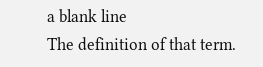a blank line
The definition of that term.